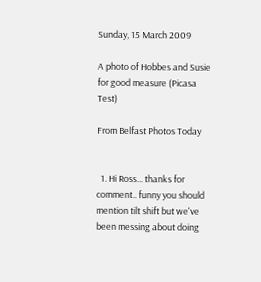Sunday, 15 March 2009

A photo of Hobbes and Susie for good measure (Picasa Test)

From Belfast Photos Today


  1. Hi Ross... thanks for comment.. funny you should mention tilt shift but we've been messing about doing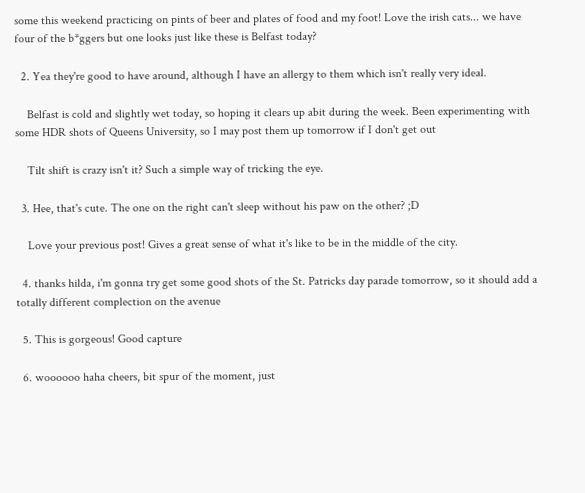some this weekend practicing on pints of beer and plates of food and my foot! Love the irish cats... we have four of the b*ggers but one looks just like these is Belfast today?

  2. Yea they're good to have around, although I have an allergy to them which isn't really very ideal.

    Belfast is cold and slightly wet today, so hoping it clears up abit during the week. Been experimenting with some HDR shots of Queens University, so I may post them up tomorrow if I don't get out

    Tilt shift is crazy isn't it? Such a simple way of tricking the eye.

  3. Hee, that's cute. The one on the right can't sleep without his paw on the other? ;D

    Love your previous post! Gives a great sense of what it's like to be in the middle of the city.

  4. thanks hilda, i'm gonna try get some good shots of the St. Patricks day parade tomorrow, so it should add a totally different complection on the avenue

  5. This is gorgeous! Good capture

  6. woooooo haha cheers, bit spur of the moment, just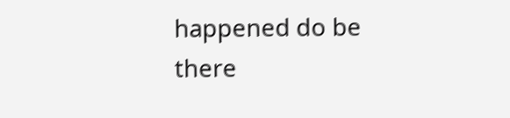happened do be there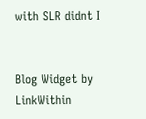with SLR didnt I


Blog Widget by LinkWithin